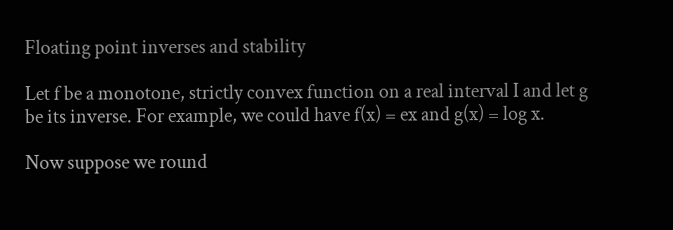Floating point inverses and stability

Let f be a monotone, strictly convex function on a real interval I and let g be its inverse. For example, we could have f(x) = ex and g(x) = log x.

Now suppose we round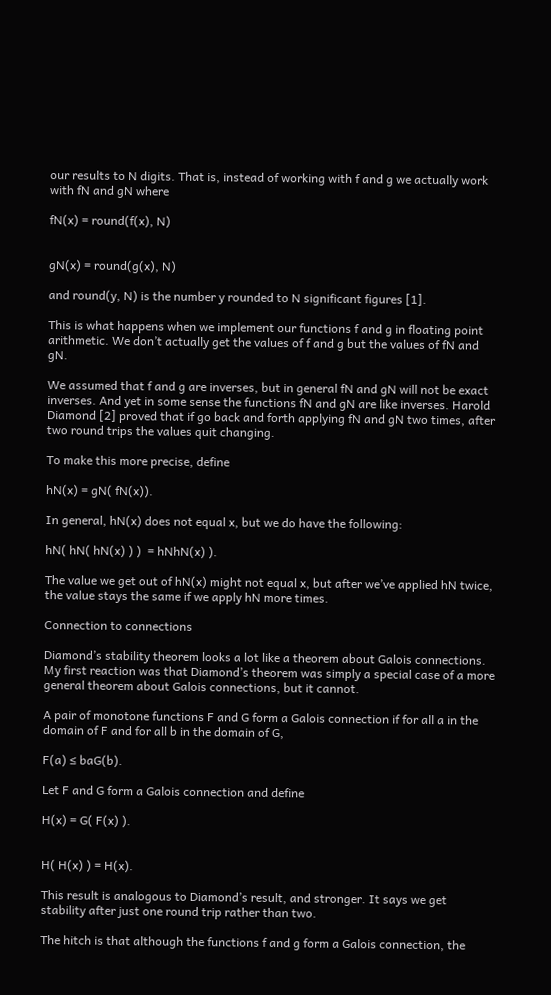our results to N digits. That is, instead of working with f and g we actually work with fN and gN where

fN(x) = round(f(x), N)


gN(x) = round(g(x), N)

and round(y, N) is the number y rounded to N significant figures [1].

This is what happens when we implement our functions f and g in floating point arithmetic. We don’t actually get the values of f and g but the values of fN and gN.

We assumed that f and g are inverses, but in general fN and gN will not be exact inverses. And yet in some sense the functions fN and gN are like inverses. Harold Diamond [2] proved that if go back and forth applying fN and gN two times, after two round trips the values quit changing.

To make this more precise, define

hN(x) = gN( fN(x)).

In general, hN(x) does not equal x, but we do have the following:

hN( hN( hN(x) ) )  = hNhN(x) ).

The value we get out of hN(x) might not equal x, but after we’ve applied hN twice, the value stays the same if we apply hN more times.

Connection to connections

Diamond’s stability theorem looks a lot like a theorem about Galois connections. My first reaction was that Diamond’s theorem was simply a special case of a more general theorem about Galois connections, but it cannot.

A pair of monotone functions F and G form a Galois connection if for all a in the domain of F and for all b in the domain of G,

F(a) ≤ baG(b).

Let F and G form a Galois connection and define

H(x) = G( F(x) ).


H( H(x) ) = H(x).

This result is analogous to Diamond’s result, and stronger. It says we get stability after just one round trip rather than two.

The hitch is that although the functions f and g form a Galois connection, the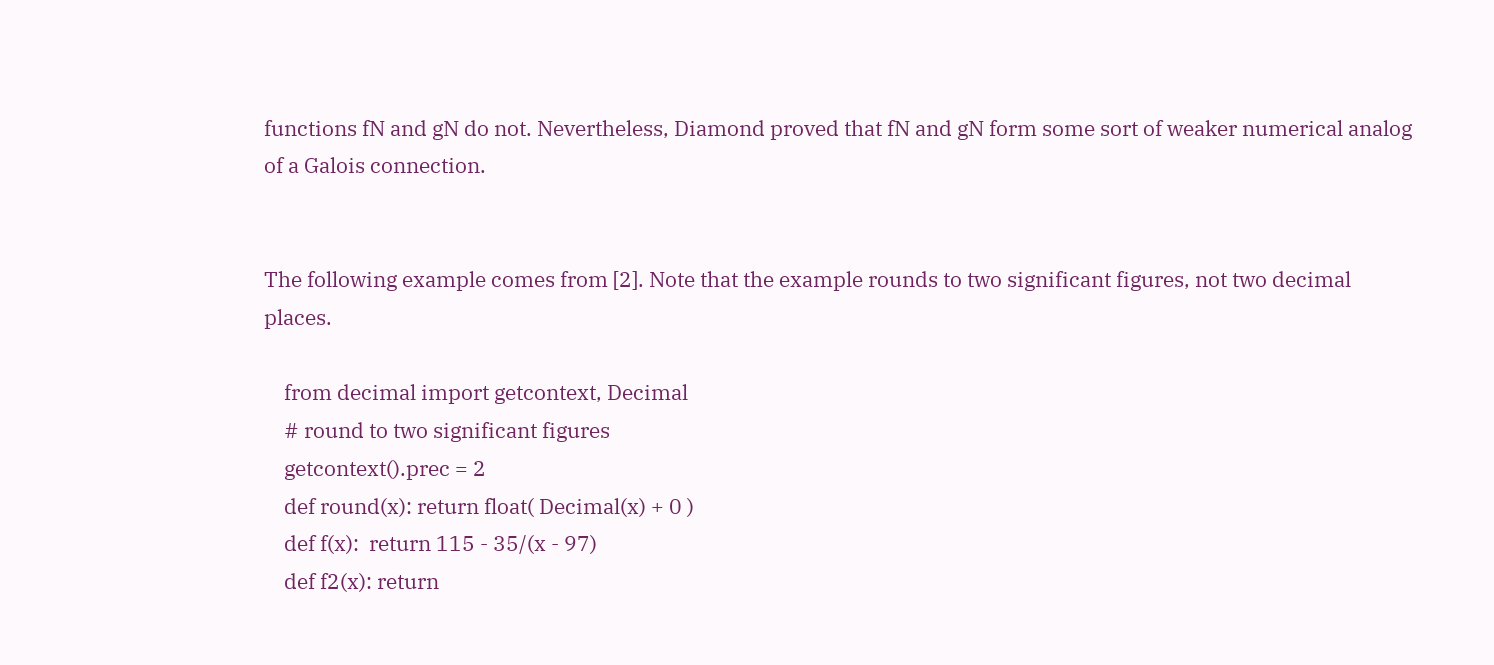functions fN and gN do not. Nevertheless, Diamond proved that fN and gN form some sort of weaker numerical analog of a Galois connection.


The following example comes from [2]. Note that the example rounds to two significant figures, not two decimal places.

    from decimal import getcontext, Decimal
    # round to two significant figures
    getcontext().prec = 2
    def round(x): return float( Decimal(x) + 0 )
    def f(x):  return 115 - 35/(x - 97)
    def f2(x): return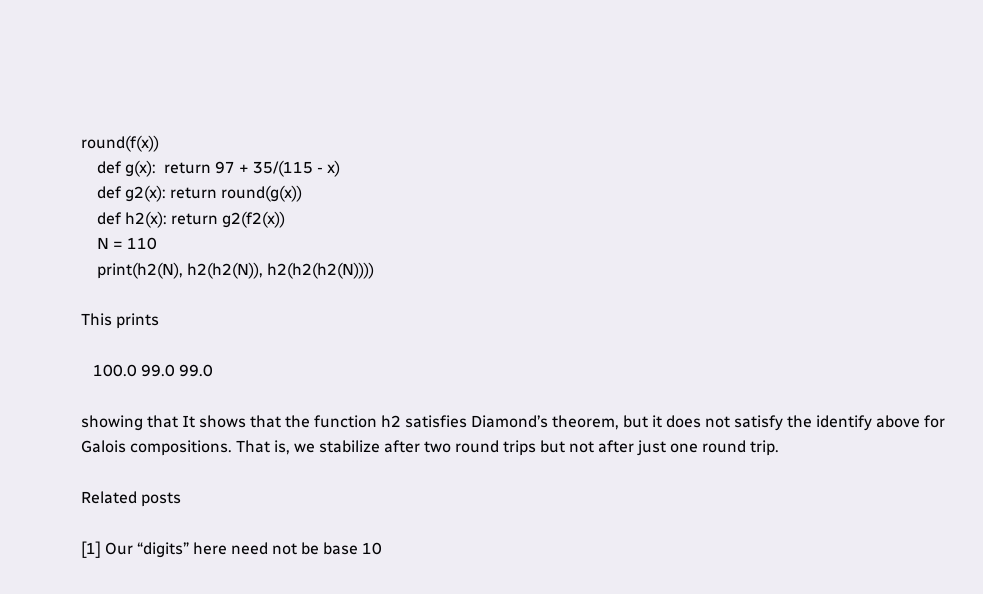round(f(x))
    def g(x):  return 97 + 35/(115 - x)
    def g2(x): return round(g(x))
    def h2(x): return g2(f2(x))
    N = 110
    print(h2(N), h2(h2(N)), h2(h2(h2(N))))

This prints

   100.0 99.0 99.0

showing that It shows that the function h2 satisfies Diamond’s theorem, but it does not satisfy the identify above for Galois compositions. That is, we stabilize after two round trips but not after just one round trip.

Related posts

[1] Our “digits” here need not be base 10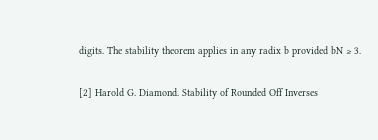digits. The stability theorem applies in any radix b provided bN ≥ 3.

[2] Harold G. Diamond. Stability of Rounded Off Inverses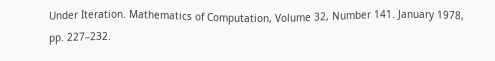Under Iteration. Mathematics of Computation, Volume 32, Number 141. January 1978, pp. 227–232.